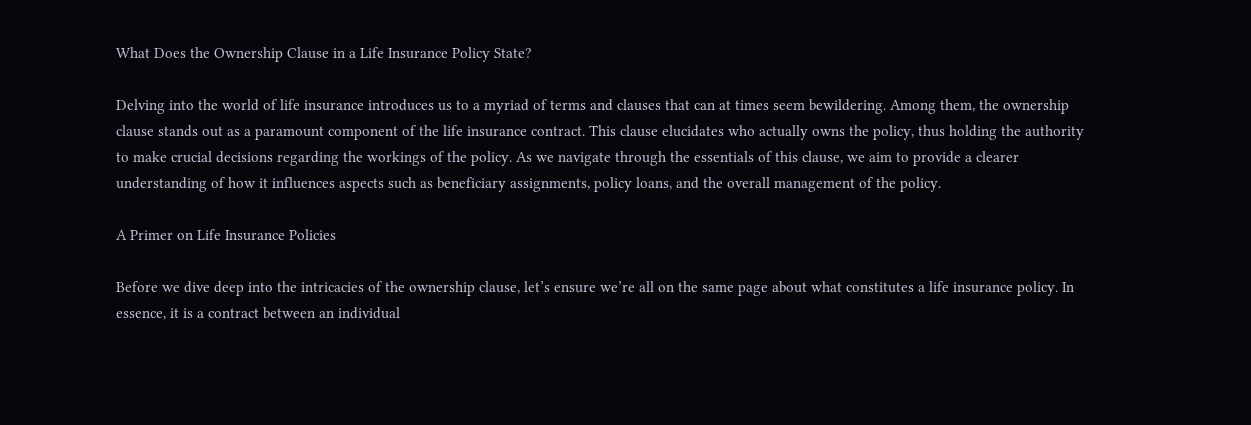What Does the Ownership Clause in a Life Insurance Policy State?

Delving into the world of life insurance introduces us to a myriad of terms and clauses that can at times seem bewildering. Among them, the ownership clause stands out as a paramount component of the life insurance contract. This clause elucidates who actually owns the policy, thus holding the authority to make crucial decisions regarding the workings of the policy. As we navigate through the essentials of this clause, we aim to provide a clearer understanding of how it influences aspects such as beneficiary assignments, policy loans, and the overall management of the policy.

A Primer on Life Insurance Policies

Before we dive deep into the intricacies of the ownership clause, let’s ensure we’re all on the same page about what constitutes a life insurance policy. In essence, it is a contract between an individual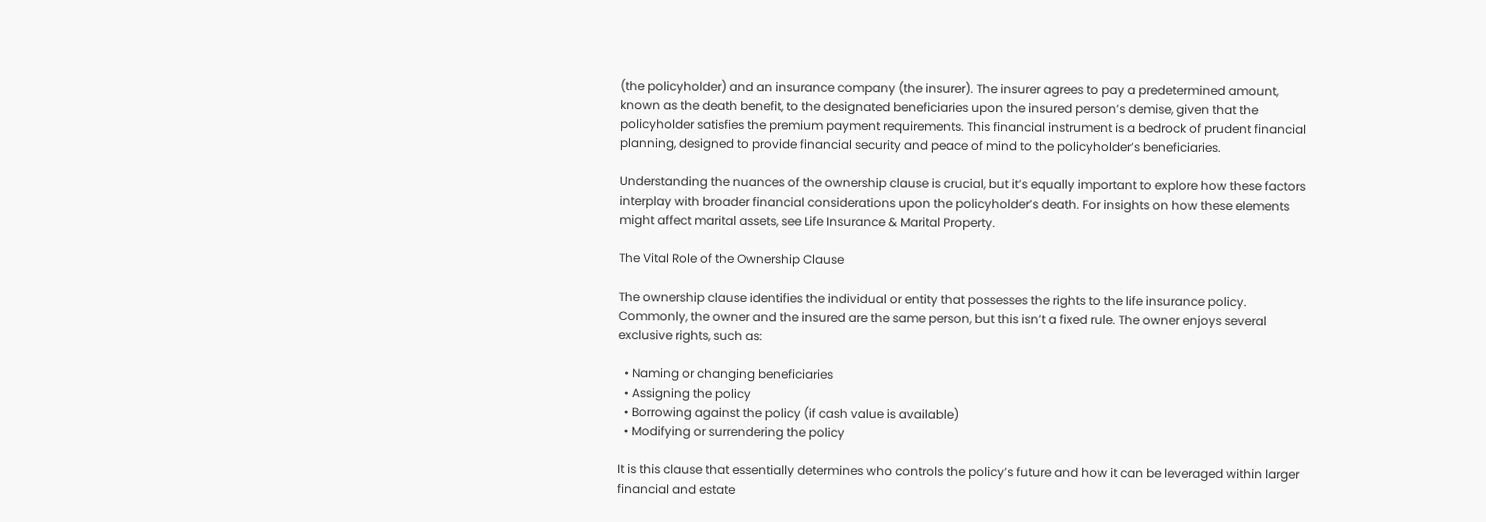(the policyholder) and an insurance company (the insurer). The insurer agrees to pay a predetermined amount, known as the death benefit, to the designated beneficiaries upon the insured person’s demise, given that the policyholder satisfies the premium payment requirements. This financial instrument is a bedrock of prudent financial planning, designed to provide financial security and peace of mind to the policyholder’s beneficiaries.

Understanding the nuances of the ownership clause is crucial, but it’s equally important to explore how these factors interplay with broader financial considerations upon the policyholder’s death. For insights on how these elements might affect marital assets, see Life Insurance & Marital Property.

The Vital Role of the Ownership Clause

The ownership clause identifies the individual or entity that possesses the rights to the life insurance policy. Commonly, the owner and the insured are the same person, but this isn’t a fixed rule. The owner enjoys several exclusive rights, such as:

  • Naming or changing beneficiaries
  • Assigning the policy
  • Borrowing against the policy (if cash value is available)
  • Modifying or surrendering the policy

It is this clause that essentially determines who controls the policy’s future and how it can be leveraged within larger financial and estate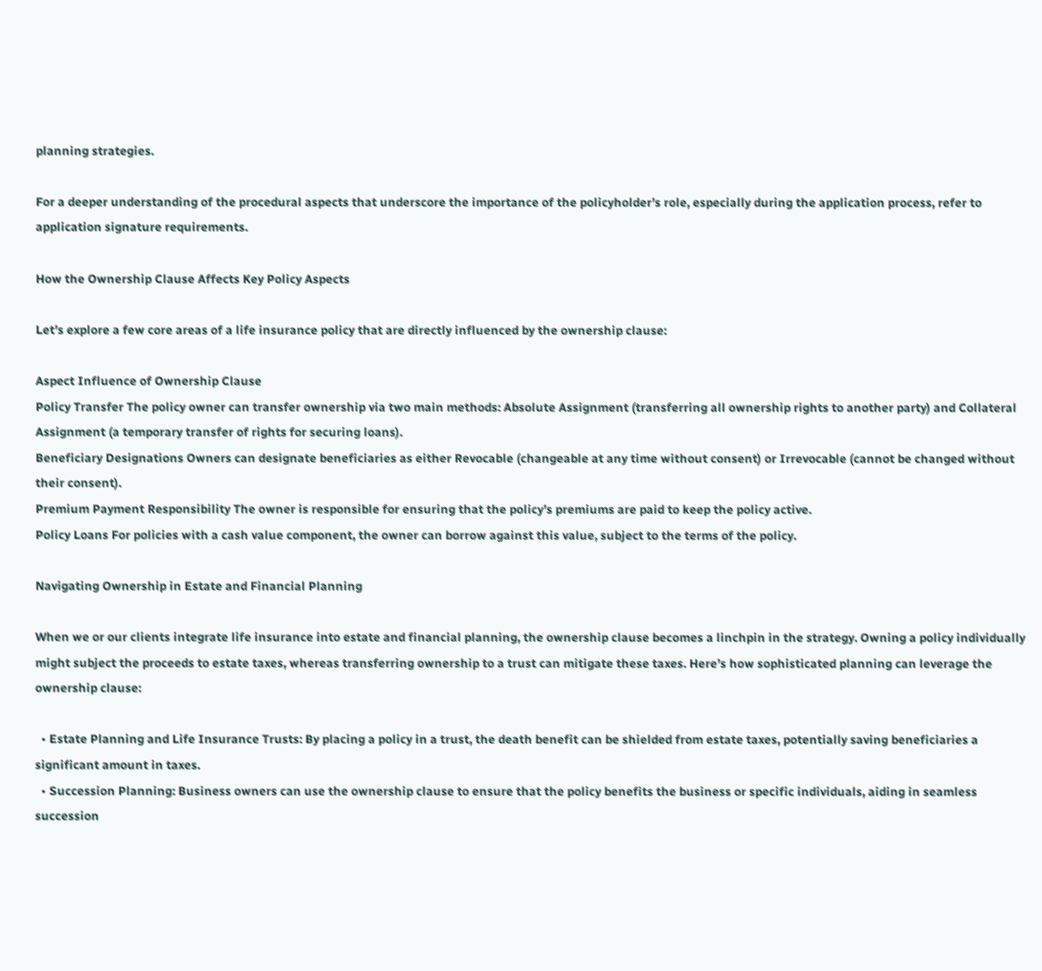planning strategies.

For a deeper understanding of the procedural aspects that underscore the importance of the policyholder’s role, especially during the application process, refer to application signature requirements.

How the Ownership Clause Affects Key Policy Aspects

Let’s explore a few core areas of a life insurance policy that are directly influenced by the ownership clause:

Aspect Influence of Ownership Clause
Policy Transfer The policy owner can transfer ownership via two main methods: Absolute Assignment (transferring all ownership rights to another party) and Collateral Assignment (a temporary transfer of rights for securing loans).
Beneficiary Designations Owners can designate beneficiaries as either Revocable (changeable at any time without consent) or Irrevocable (cannot be changed without their consent).
Premium Payment Responsibility The owner is responsible for ensuring that the policy’s premiums are paid to keep the policy active.
Policy Loans For policies with a cash value component, the owner can borrow against this value, subject to the terms of the policy.

Navigating Ownership in Estate and Financial Planning

When we or our clients integrate life insurance into estate and financial planning, the ownership clause becomes a linchpin in the strategy. Owning a policy individually might subject the proceeds to estate taxes, whereas transferring ownership to a trust can mitigate these taxes. Here’s how sophisticated planning can leverage the ownership clause:

  • Estate Planning and Life Insurance Trusts: By placing a policy in a trust, the death benefit can be shielded from estate taxes, potentially saving beneficiaries a significant amount in taxes.
  • Succession Planning: Business owners can use the ownership clause to ensure that the policy benefits the business or specific individuals, aiding in seamless succession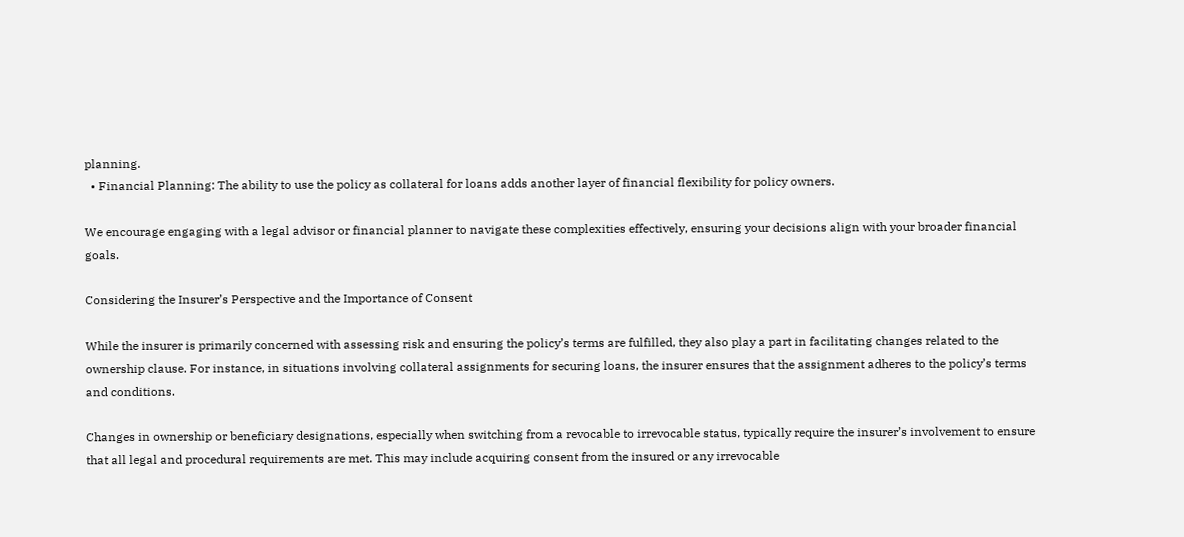planning.
  • Financial Planning: The ability to use the policy as collateral for loans adds another layer of financial flexibility for policy owners.

We encourage engaging with a legal advisor or financial planner to navigate these complexities effectively, ensuring your decisions align with your broader financial goals.

Considering the Insurer’s Perspective and the Importance of Consent

While the insurer is primarily concerned with assessing risk and ensuring the policy’s terms are fulfilled, they also play a part in facilitating changes related to the ownership clause. For instance, in situations involving collateral assignments for securing loans, the insurer ensures that the assignment adheres to the policy’s terms and conditions.

Changes in ownership or beneficiary designations, especially when switching from a revocable to irrevocable status, typically require the insurer’s involvement to ensure that all legal and procedural requirements are met. This may include acquiring consent from the insured or any irrevocable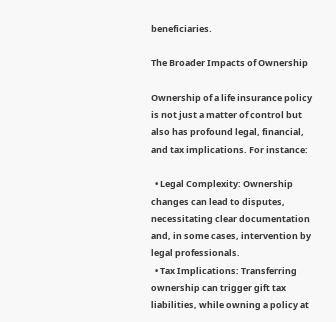beneficiaries.

The Broader Impacts of Ownership

Ownership of a life insurance policy is not just a matter of control but also has profound legal, financial, and tax implications. For instance:

  • Legal Complexity: Ownership changes can lead to disputes, necessitating clear documentation and, in some cases, intervention by legal professionals.
  • Tax Implications: Transferring ownership can trigger gift tax liabilities, while owning a policy at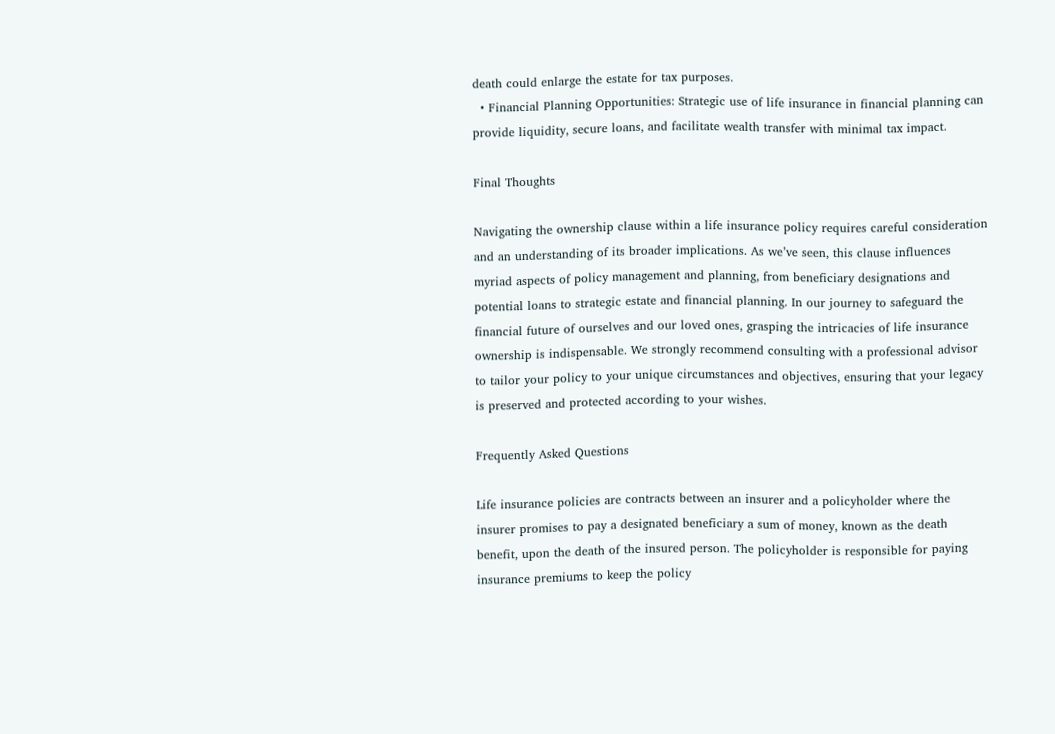death could enlarge the estate for tax purposes.
  • Financial Planning Opportunities: Strategic use of life insurance in financial planning can provide liquidity, secure loans, and facilitate wealth transfer with minimal tax impact.

Final Thoughts

Navigating the ownership clause within a life insurance policy requires careful consideration and an understanding of its broader implications. As we’ve seen, this clause influences myriad aspects of policy management and planning, from beneficiary designations and potential loans to strategic estate and financial planning. In our journey to safeguard the financial future of ourselves and our loved ones, grasping the intricacies of life insurance ownership is indispensable. We strongly recommend consulting with a professional advisor to tailor your policy to your unique circumstances and objectives, ensuring that your legacy is preserved and protected according to your wishes.

Frequently Asked Questions

Life insurance policies are contracts between an insurer and a policyholder where the insurer promises to pay a designated beneficiary a sum of money, known as the death benefit, upon the death of the insured person. The policyholder is responsible for paying insurance premiums to keep the policy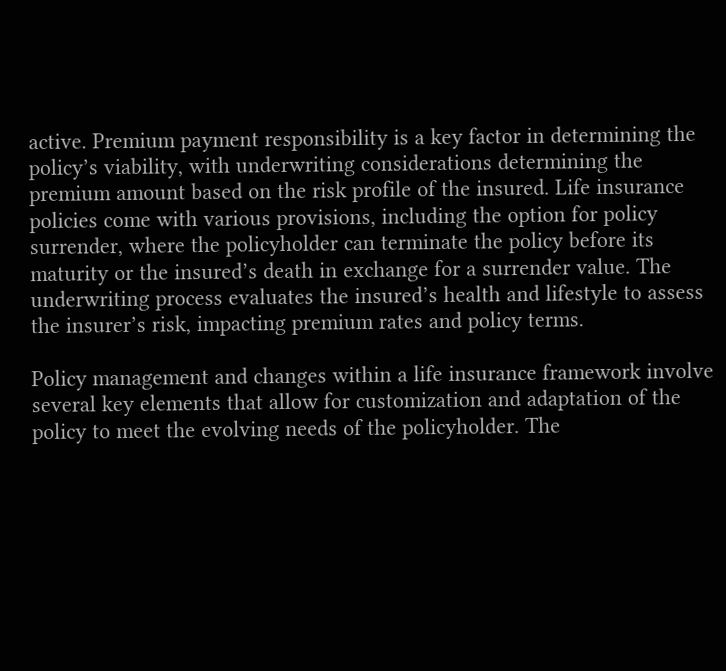active. Premium payment responsibility is a key factor in determining the policy’s viability, with underwriting considerations determining the premium amount based on the risk profile of the insured. Life insurance policies come with various provisions, including the option for policy surrender, where the policyholder can terminate the policy before its maturity or the insured’s death in exchange for a surrender value. The underwriting process evaluates the insured’s health and lifestyle to assess the insurer’s risk, impacting premium rates and policy terms.

Policy management and changes within a life insurance framework involve several key elements that allow for customization and adaptation of the policy to meet the evolving needs of the policyholder. The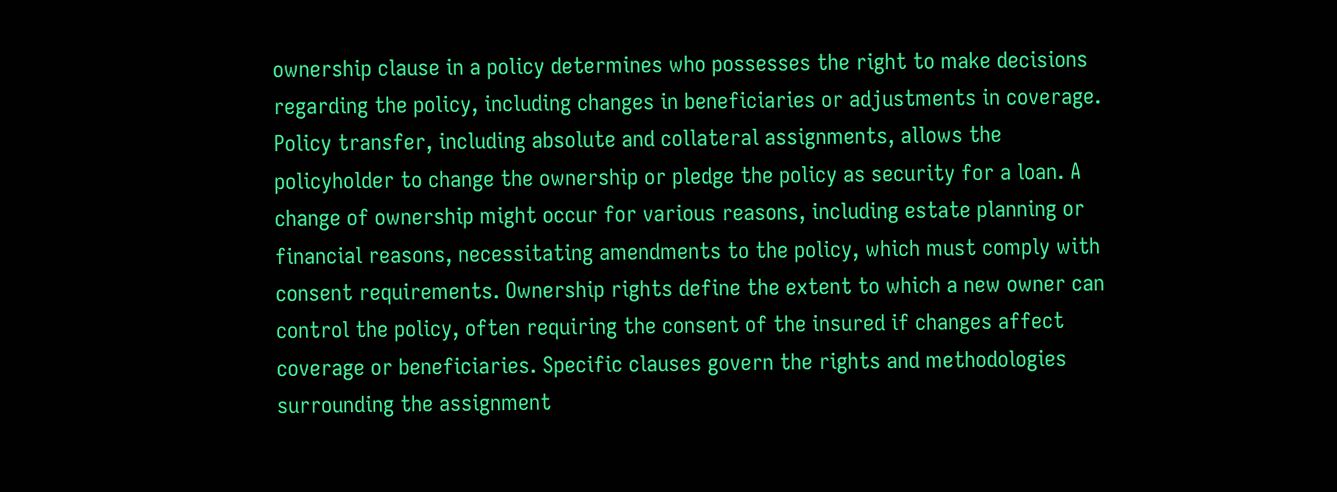ownership clause in a policy determines who possesses the right to make decisions regarding the policy, including changes in beneficiaries or adjustments in coverage. Policy transfer, including absolute and collateral assignments, allows the policyholder to change the ownership or pledge the policy as security for a loan. A change of ownership might occur for various reasons, including estate planning or financial reasons, necessitating amendments to the policy, which must comply with consent requirements. Ownership rights define the extent to which a new owner can control the policy, often requiring the consent of the insured if changes affect coverage or beneficiaries. Specific clauses govern the rights and methodologies surrounding the assignment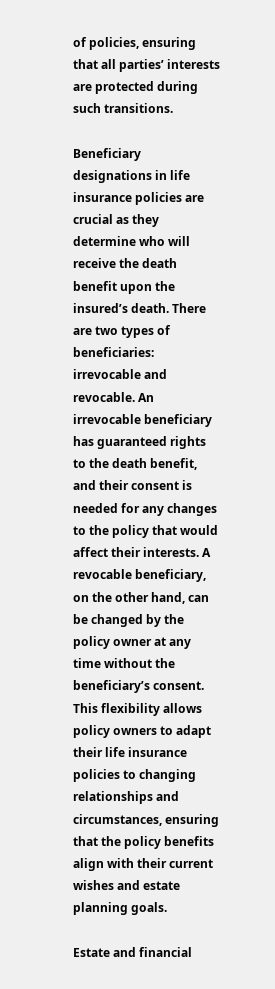of policies, ensuring that all parties’ interests are protected during such transitions.

Beneficiary designations in life insurance policies are crucial as they determine who will receive the death benefit upon the insured’s death. There are two types of beneficiaries: irrevocable and revocable. An irrevocable beneficiary has guaranteed rights to the death benefit, and their consent is needed for any changes to the policy that would affect their interests. A revocable beneficiary, on the other hand, can be changed by the policy owner at any time without the beneficiary’s consent. This flexibility allows policy owners to adapt their life insurance policies to changing relationships and circumstances, ensuring that the policy benefits align with their current wishes and estate planning goals.

Estate and financial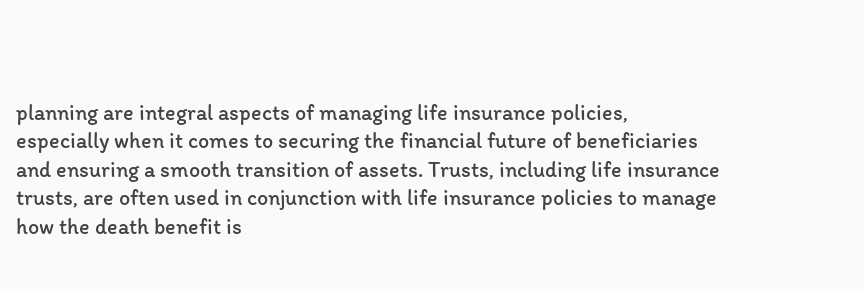planning are integral aspects of managing life insurance policies, especially when it comes to securing the financial future of beneficiaries and ensuring a smooth transition of assets. Trusts, including life insurance trusts, are often used in conjunction with life insurance policies to manage how the death benefit is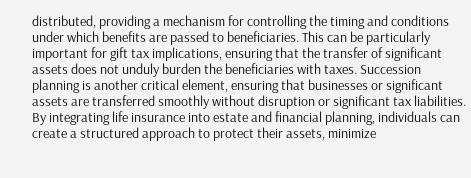distributed, providing a mechanism for controlling the timing and conditions under which benefits are passed to beneficiaries. This can be particularly important for gift tax implications, ensuring that the transfer of significant assets does not unduly burden the beneficiaries with taxes. Succession planning is another critical element, ensuring that businesses or significant assets are transferred smoothly without disruption or significant tax liabilities. By integrating life insurance into estate and financial planning, individuals can create a structured approach to protect their assets, minimize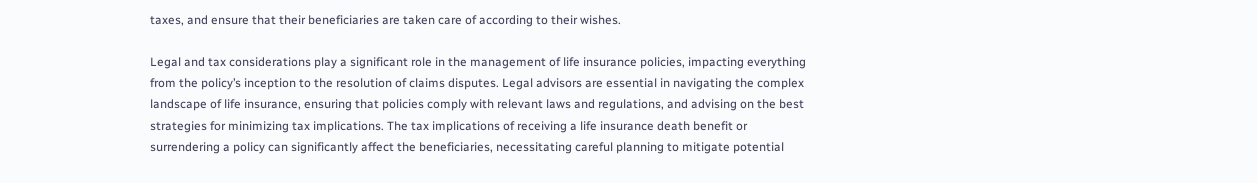taxes, and ensure that their beneficiaries are taken care of according to their wishes.

Legal and tax considerations play a significant role in the management of life insurance policies, impacting everything from the policy’s inception to the resolution of claims disputes. Legal advisors are essential in navigating the complex landscape of life insurance, ensuring that policies comply with relevant laws and regulations, and advising on the best strategies for minimizing tax implications. The tax implications of receiving a life insurance death benefit or surrendering a policy can significantly affect the beneficiaries, necessitating careful planning to mitigate potential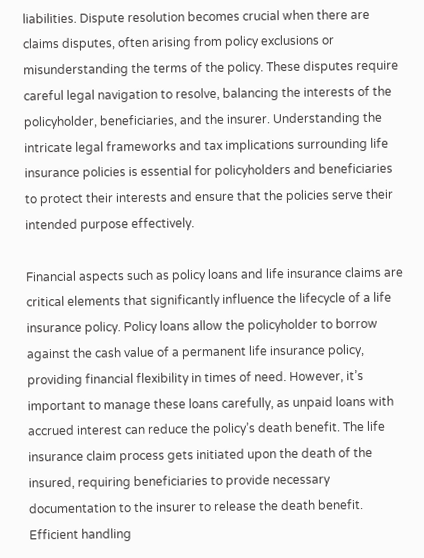liabilities. Dispute resolution becomes crucial when there are claims disputes, often arising from policy exclusions or misunderstanding the terms of the policy. These disputes require careful legal navigation to resolve, balancing the interests of the policyholder, beneficiaries, and the insurer. Understanding the intricate legal frameworks and tax implications surrounding life insurance policies is essential for policyholders and beneficiaries to protect their interests and ensure that the policies serve their intended purpose effectively.

Financial aspects such as policy loans and life insurance claims are critical elements that significantly influence the lifecycle of a life insurance policy. Policy loans allow the policyholder to borrow against the cash value of a permanent life insurance policy, providing financial flexibility in times of need. However, it’s important to manage these loans carefully, as unpaid loans with accrued interest can reduce the policy’s death benefit. The life insurance claim process gets initiated upon the death of the insured, requiring beneficiaries to provide necessary documentation to the insurer to release the death benefit. Efficient handling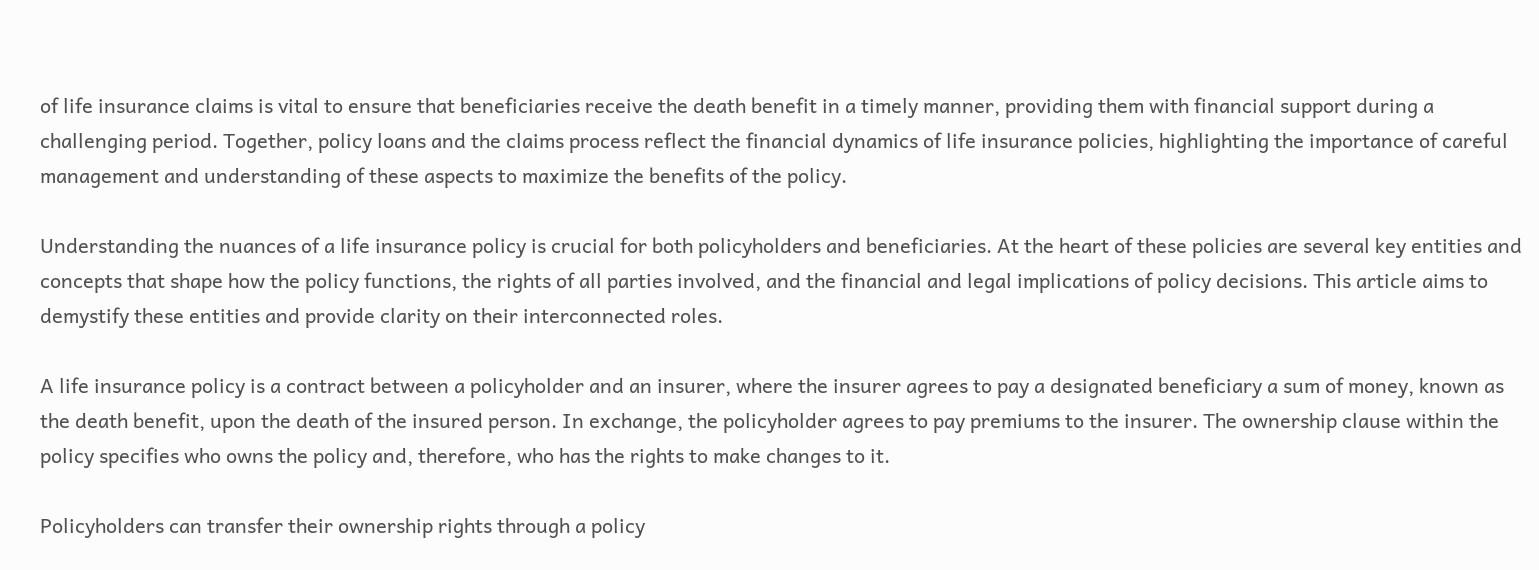of life insurance claims is vital to ensure that beneficiaries receive the death benefit in a timely manner, providing them with financial support during a challenging period. Together, policy loans and the claims process reflect the financial dynamics of life insurance policies, highlighting the importance of careful management and understanding of these aspects to maximize the benefits of the policy.

Understanding the nuances of a life insurance policy is crucial for both policyholders and beneficiaries. At the heart of these policies are several key entities and concepts that shape how the policy functions, the rights of all parties involved, and the financial and legal implications of policy decisions. This article aims to demystify these entities and provide clarity on their interconnected roles.

A life insurance policy is a contract between a policyholder and an insurer, where the insurer agrees to pay a designated beneficiary a sum of money, known as the death benefit, upon the death of the insured person. In exchange, the policyholder agrees to pay premiums to the insurer. The ownership clause within the policy specifies who owns the policy and, therefore, who has the rights to make changes to it.

Policyholders can transfer their ownership rights through a policy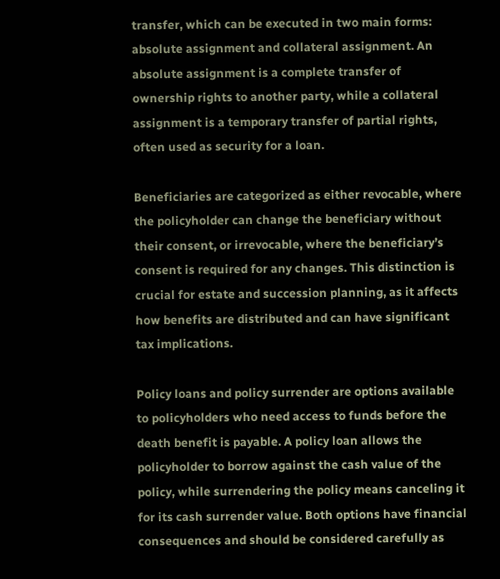transfer, which can be executed in two main forms: absolute assignment and collateral assignment. An absolute assignment is a complete transfer of ownership rights to another party, while a collateral assignment is a temporary transfer of partial rights, often used as security for a loan.

Beneficiaries are categorized as either revocable, where the policyholder can change the beneficiary without their consent, or irrevocable, where the beneficiary’s consent is required for any changes. This distinction is crucial for estate and succession planning, as it affects how benefits are distributed and can have significant tax implications.

Policy loans and policy surrender are options available to policyholders who need access to funds before the death benefit is payable. A policy loan allows the policyholder to borrow against the cash value of the policy, while surrendering the policy means canceling it for its cash surrender value. Both options have financial consequences and should be considered carefully as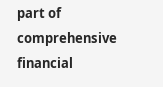part of comprehensive financial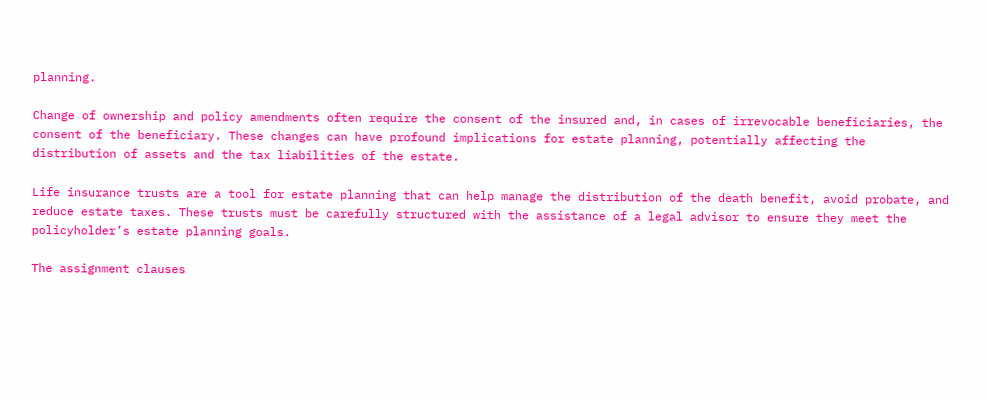planning.

Change of ownership and policy amendments often require the consent of the insured and, in cases of irrevocable beneficiaries, the consent of the beneficiary. These changes can have profound implications for estate planning, potentially affecting the distribution of assets and the tax liabilities of the estate.

Life insurance trusts are a tool for estate planning that can help manage the distribution of the death benefit, avoid probate, and reduce estate taxes. These trusts must be carefully structured with the assistance of a legal advisor to ensure they meet the policyholder’s estate planning goals.

The assignment clauses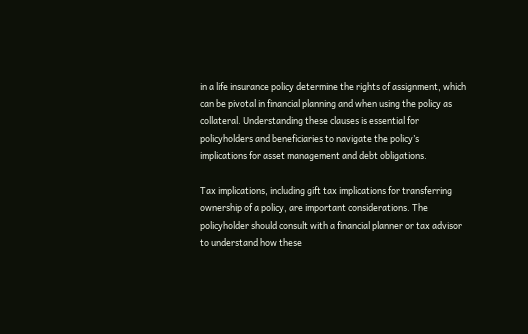in a life insurance policy determine the rights of assignment, which can be pivotal in financial planning and when using the policy as collateral. Understanding these clauses is essential for policyholders and beneficiaries to navigate the policy’s implications for asset management and debt obligations.

Tax implications, including gift tax implications for transferring ownership of a policy, are important considerations. The policyholder should consult with a financial planner or tax advisor to understand how these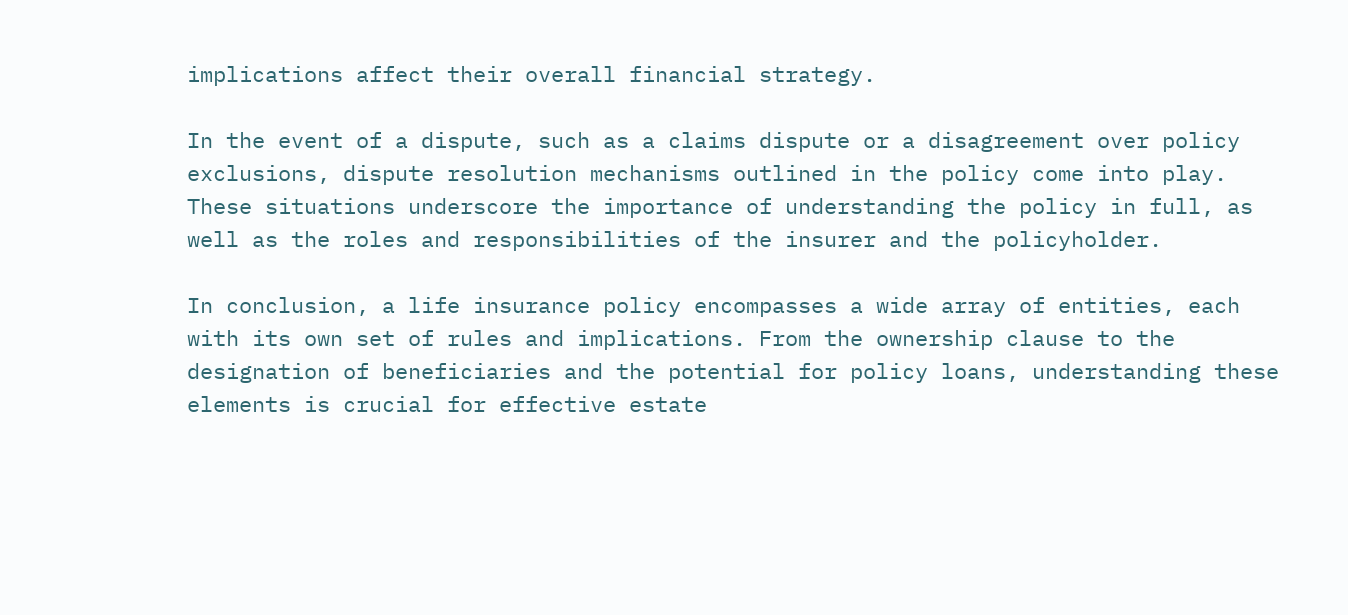implications affect their overall financial strategy.

In the event of a dispute, such as a claims dispute or a disagreement over policy exclusions, dispute resolution mechanisms outlined in the policy come into play. These situations underscore the importance of understanding the policy in full, as well as the roles and responsibilities of the insurer and the policyholder.

In conclusion, a life insurance policy encompasses a wide array of entities, each with its own set of rules and implications. From the ownership clause to the designation of beneficiaries and the potential for policy loans, understanding these elements is crucial for effective estate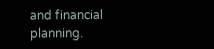and financial planning.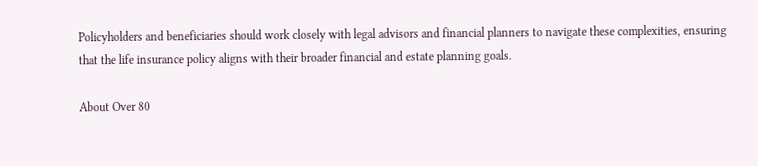Policyholders and beneficiaries should work closely with legal advisors and financial planners to navigate these complexities, ensuring that the life insurance policy aligns with their broader financial and estate planning goals.

About Over 80